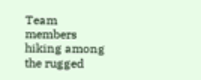Team members hiking among the rugged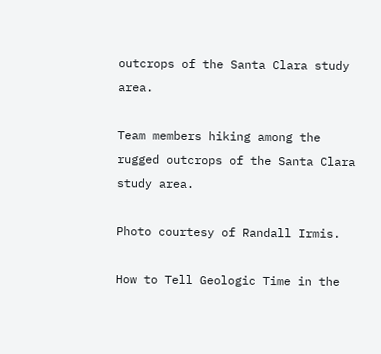outcrops of the Santa Clara study area.

Team members hiking among the rugged outcrops of the Santa Clara study area.

Photo courtesy of Randall Irmis.

How to Tell Geologic Time in the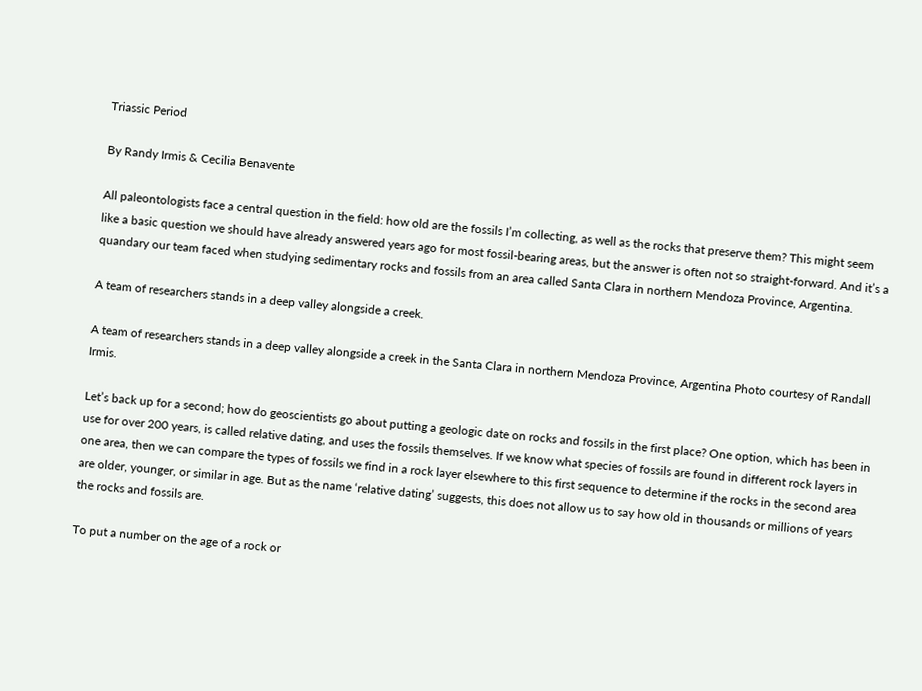Triassic Period

By Randy Irmis & Cecilia Benavente

All paleontologists face a central question in the field: how old are the fossils I’m collecting, as well as the rocks that preserve them? This might seem like a basic question we should have already answered years ago for most fossil-bearing areas, but the answer is often not so straight-forward. And it’s a quandary our team faced when studying sedimentary rocks and fossils from an area called Santa Clara in northern Mendoza Province, Argentina.

A team of researchers stands in a deep valley alongside a creek.

A team of researchers stands in a deep valley alongside a creek in the Santa Clara in northern Mendoza Province, Argentina Photo courtesy of Randall Irmis.

Let’s back up for a second; how do geoscientists go about putting a geologic date on rocks and fossils in the first place? One option, which has been in use for over 200 years, is called relative dating, and uses the fossils themselves. If we know what species of fossils are found in different rock layers in one area, then we can compare the types of fossils we find in a rock layer elsewhere to this first sequence to determine if the rocks in the second area are older, younger, or similar in age. But as the name ‘relative dating’ suggests, this does not allow us to say how old in thousands or millions of years the rocks and fossils are.

To put a number on the age of a rock or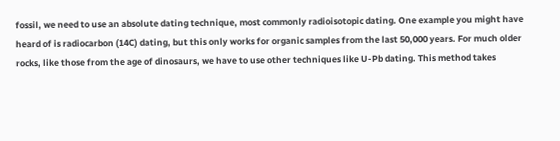fossil, we need to use an absolute dating technique, most commonly radioisotopic dating. One example you might have heard of is radiocarbon (14C) dating, but this only works for organic samples from the last 50,000 years. For much older rocks, like those from the age of dinosaurs, we have to use other techniques like U-Pb dating. This method takes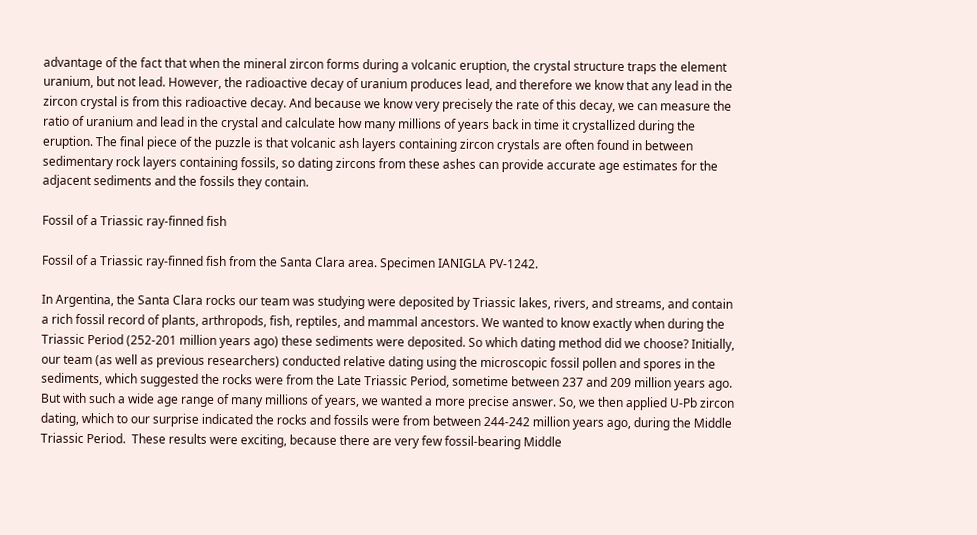advantage of the fact that when the mineral zircon forms during a volcanic eruption, the crystal structure traps the element uranium, but not lead. However, the radioactive decay of uranium produces lead, and therefore we know that any lead in the zircon crystal is from this radioactive decay. And because we know very precisely the rate of this decay, we can measure the ratio of uranium and lead in the crystal and calculate how many millions of years back in time it crystallized during the eruption. The final piece of the puzzle is that volcanic ash layers containing zircon crystals are often found in between sedimentary rock layers containing fossils, so dating zircons from these ashes can provide accurate age estimates for the adjacent sediments and the fossils they contain.

Fossil of a Triassic ray-finned fish

Fossil of a Triassic ray-finned fish from the Santa Clara area. Specimen IANIGLA PV-1242.

In Argentina, the Santa Clara rocks our team was studying were deposited by Triassic lakes, rivers, and streams, and contain a rich fossil record of plants, arthropods, fish, reptiles, and mammal ancestors. We wanted to know exactly when during the Triassic Period (252-201 million years ago) these sediments were deposited. So which dating method did we choose? Initially, our team (as well as previous researchers) conducted relative dating using the microscopic fossil pollen and spores in the sediments, which suggested the rocks were from the Late Triassic Period, sometime between 237 and 209 million years ago. But with such a wide age range of many millions of years, we wanted a more precise answer. So, we then applied U-Pb zircon dating, which to our surprise indicated the rocks and fossils were from between 244-242 million years ago, during the Middle Triassic Period.  These results were exciting, because there are very few fossil-bearing Middle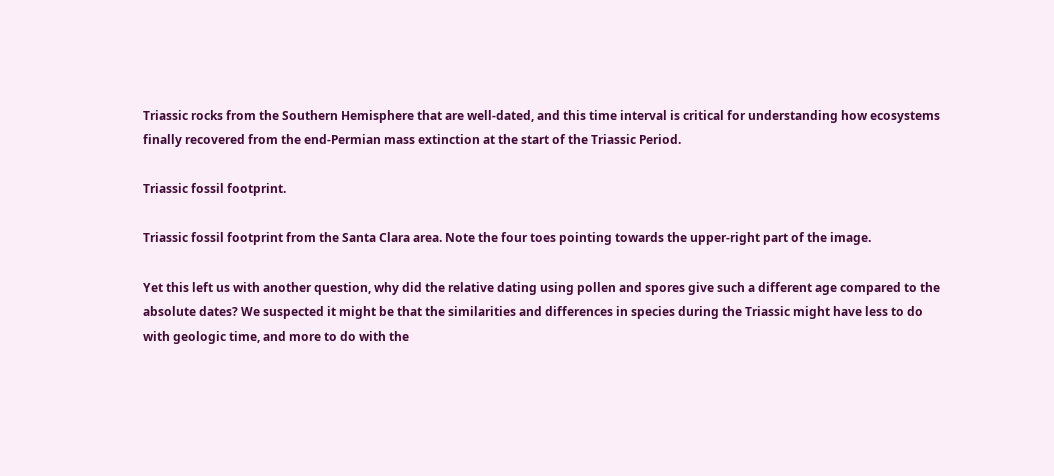Triassic rocks from the Southern Hemisphere that are well-dated, and this time interval is critical for understanding how ecosystems finally recovered from the end-Permian mass extinction at the start of the Triassic Period.

Triassic fossil footprint.

Triassic fossil footprint from the Santa Clara area. Note the four toes pointing towards the upper-right part of the image.

Yet this left us with another question, why did the relative dating using pollen and spores give such a different age compared to the absolute dates? We suspected it might be that the similarities and differences in species during the Triassic might have less to do with geologic time, and more to do with the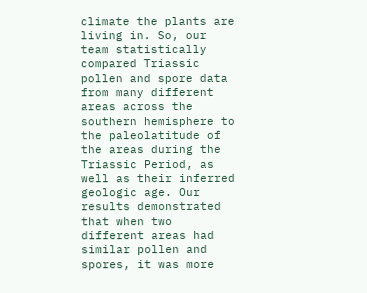climate the plants are living in. So, our team statistically compared Triassic pollen and spore data from many different areas across the southern hemisphere to the paleolatitude of the areas during the Triassic Period, as well as their inferred geologic age. Our results demonstrated that when two different areas had similar pollen and spores, it was more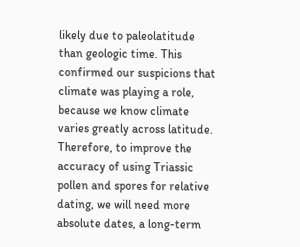likely due to paleolatitude than geologic time. This confirmed our suspicions that climate was playing a role, because we know climate varies greatly across latitude. Therefore, to improve the accuracy of using Triassic pollen and spores for relative dating, we will need more absolute dates, a long-term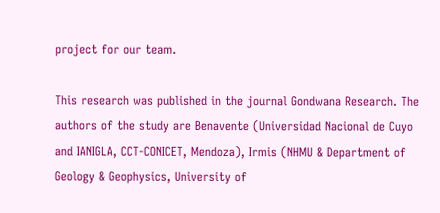project for our team.

This research was published in the journal Gondwana Research. The authors of the study are Benavente (Universidad Nacional de Cuyo and IANIGLA, CCT-CONICET, Mendoza), Irmis (NHMU & Department of Geology & Geophysics, University of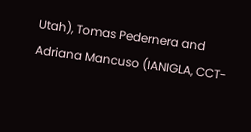Utah), Tomas Pedernera and Adriana Mancuso (IANIGLA, CCT-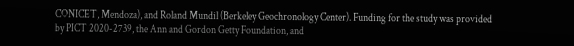CONICET, Mendoza), and Roland Mundil (Berkeley Geochronology Center). Funding for the study was provided by PICT 2020-2739, the Ann and Gordon Getty Foundation, and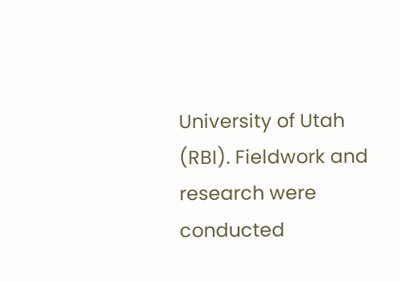University of Utah (RBI). Fieldwork and research were conducted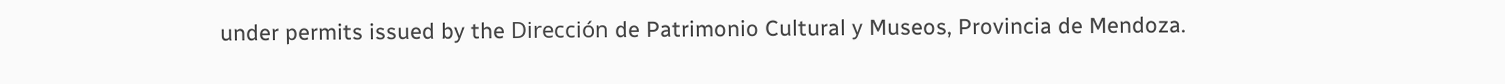under permits issued by the Dirección de Patrimonio Cultural y Museos, Provincia de Mendoza.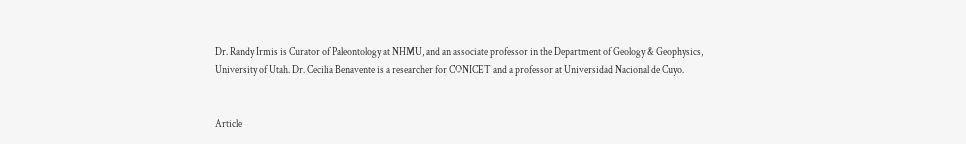Dr. Randy Irmis is Curator of Paleontology at NHMU, and an associate professor in the Department of Geology & Geophysics, University of Utah. Dr. Cecilia Benavente is a researcher for CONICET and a professor at Universidad Nacional de Cuyo.


Article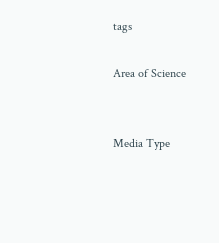tags

Area of Science


Media Type